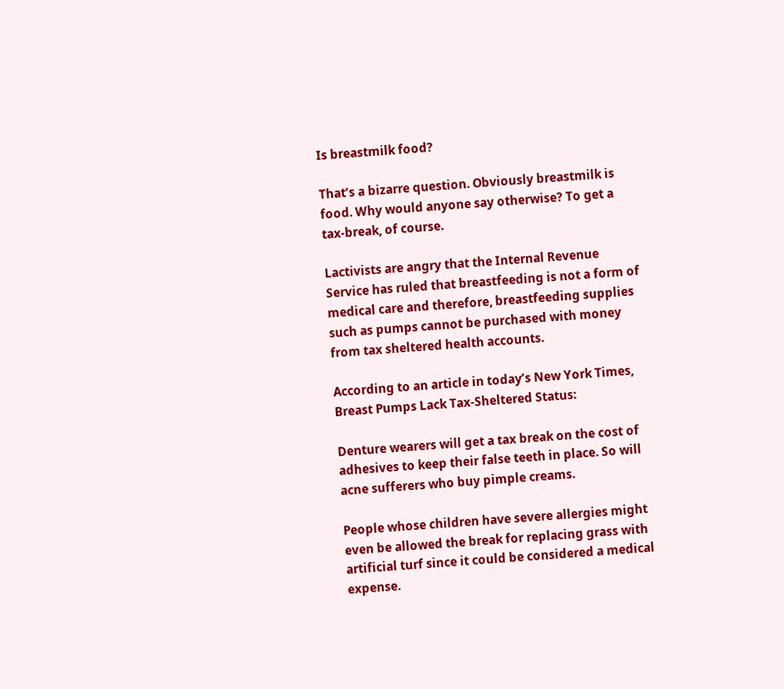Is breastmilk food?

That’s a bizarre question. Obviously breastmilk is food. Why would anyone say otherwise? To get a tax-break, of course.

Lactivists are angry that the Internal Revenue Service has ruled that breastfeeding is not a form of medical care and therefore, breastfeeding supplies such as pumps cannot be purchased with money from tax sheltered health accounts.

According to an article in today’s New York Times, Breast Pumps Lack Tax-Sheltered Status:

Denture wearers will get a tax break on the cost of adhesives to keep their false teeth in place. So will acne sufferers who buy pimple creams.

People whose children have severe allergies might even be allowed the break for replacing grass with artificial turf since it could be considered a medical expense.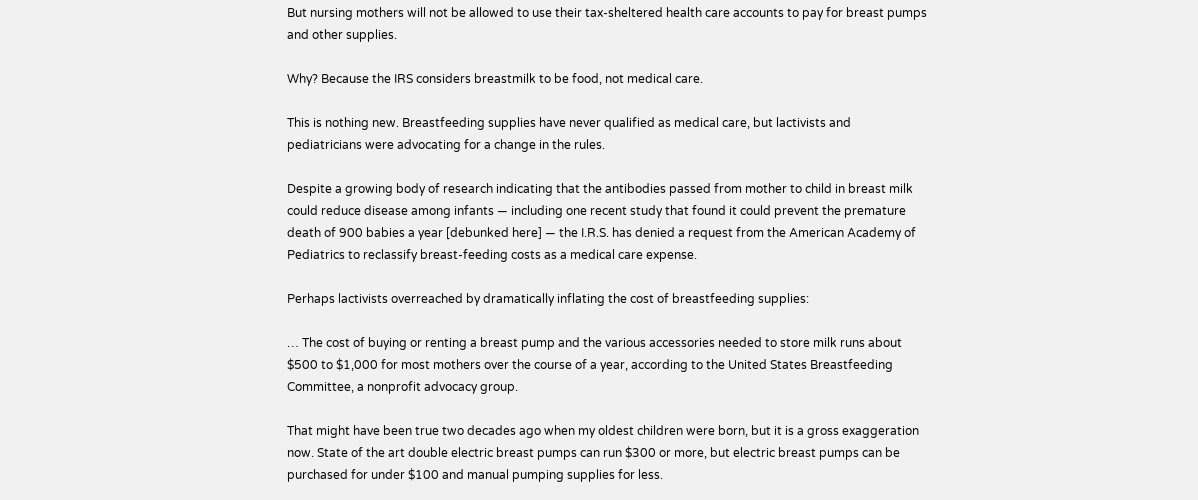But nursing mothers will not be allowed to use their tax-sheltered health care accounts to pay for breast pumps and other supplies.

Why? Because the IRS considers breastmilk to be food, not medical care.

This is nothing new. Breastfeeding supplies have never qualified as medical care, but lactivists and pediatricians were advocating for a change in the rules.

Despite a growing body of research indicating that the antibodies passed from mother to child in breast milk could reduce disease among infants — including one recent study that found it could prevent the premature death of 900 babies a year [debunked here] — the I.R.S. has denied a request from the American Academy of Pediatrics to reclassify breast-feeding costs as a medical care expense.

Perhaps lactivists overreached by dramatically inflating the cost of breastfeeding supplies:

… The cost of buying or renting a breast pump and the various accessories needed to store milk runs about $500 to $1,000 for most mothers over the course of a year, according to the United States Breastfeeding Committee, a nonprofit advocacy group.

That might have been true two decades ago when my oldest children were born, but it is a gross exaggeration now. State of the art double electric breast pumps can run $300 or more, but electric breast pumps can be purchased for under $100 and manual pumping supplies for less.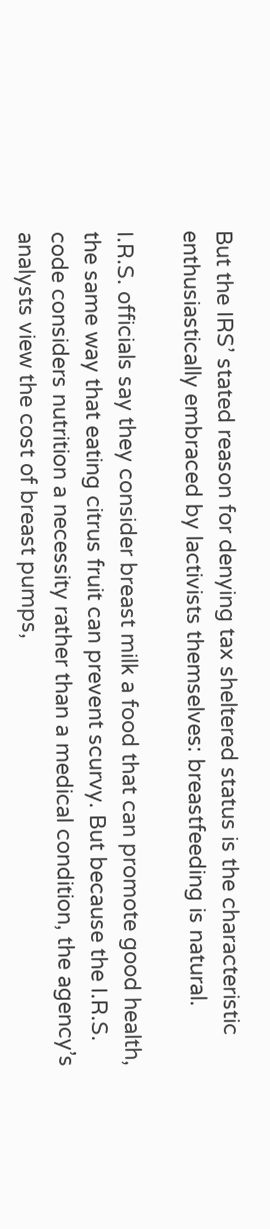But the IRS’ stated reason for denying tax sheltered status is the characteristic enthusiastically embraced by lactivists themselves: breastfeeding is natural.

I.R.S. officials say they consider breast milk a food that can promote good health, the same way that eating citrus fruit can prevent scurvy. But because the I.R.S. code considers nutrition a necessity rather than a medical condition, the agency’s analysts view the cost of breast pumps,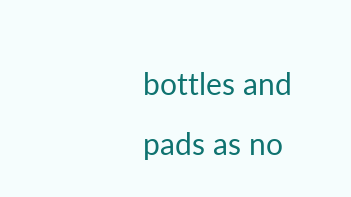bottles and pads as no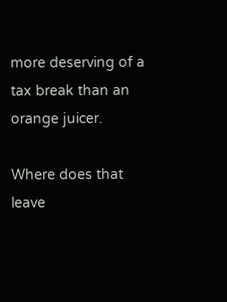more deserving of a tax break than an orange juicer.

Where does that leave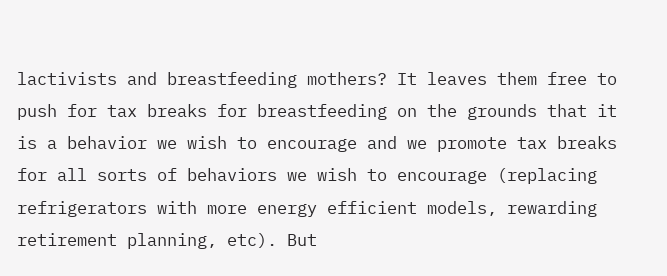lactivists and breastfeeding mothers? It leaves them free to push for tax breaks for breastfeeding on the grounds that it is a behavior we wish to encourage and we promote tax breaks for all sorts of behaviors we wish to encourage (replacing refrigerators with more energy efficient models, rewarding retirement planning, etc). But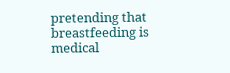pretending that breastfeeding is medical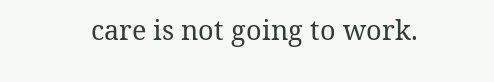care is not going to work.